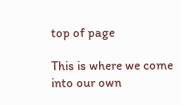top of page

This is where we come into our own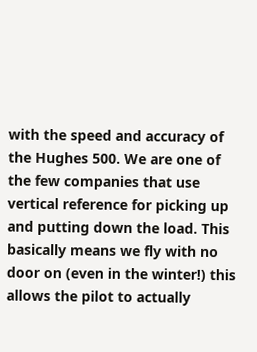with the speed and accuracy of the Hughes 500. We are one of the few companies that use vertical reference for picking up and putting down the load. This basically means we fly with no door on (even in the winter!) this allows the pilot to actually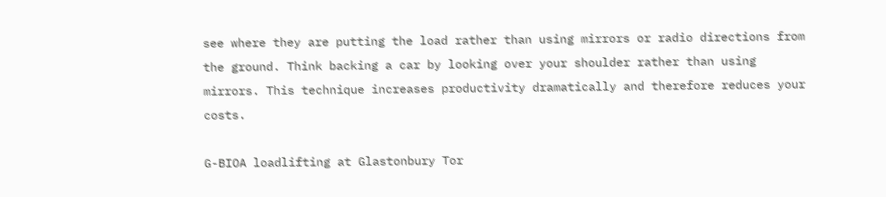see where they are putting the load rather than using mirrors or radio directions from the ground. Think backing a car by looking over your shoulder rather than using mirrors. This technique increases productivity dramatically and therefore reduces your costs.

G-BIOA loadlifting at Glastonbury Tor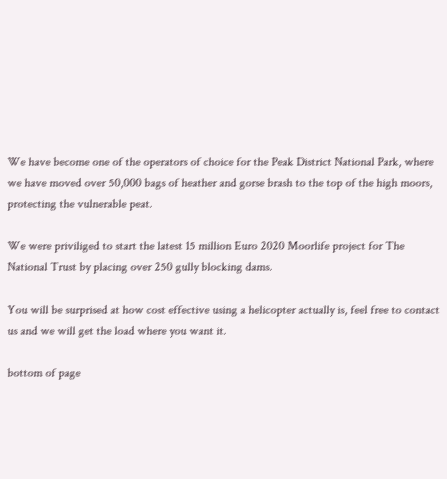We have become one of the operators of choice for the Peak District National Park, where we have moved over 50,000 bags of heather and gorse brash to the top of the high moors, protecting the vulnerable peat.

We were priviliged to start the latest 15 million Euro 2020 Moorlife project for The National Trust by placing over 250 gully blocking dams.

You will be surprised at how cost effective using a helicopter actually is, feel free to contact us and we will get the load where you want it.

bottom of page